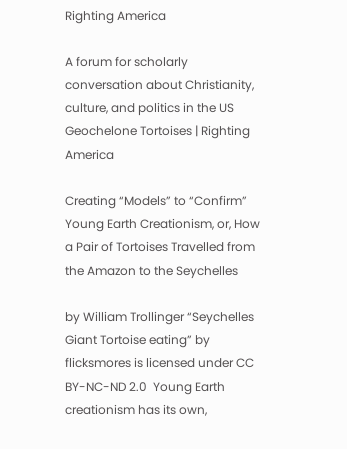Righting America

A forum for scholarly conversation about Christianity, culture, and politics in the US
Geochelone Tortoises | Righting America

Creating “Models” to “Confirm” Young Earth Creationism, or, How a Pair of Tortoises Travelled from the Amazon to the Seychelles

by William Trollinger “Seychelles Giant Tortoise eating” by flicksmores is licensed under CC BY-NC-ND 2.0  Young Earth creationism has its own,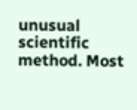unusual scientific method. Most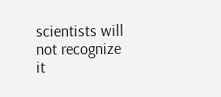scientists will not recognize it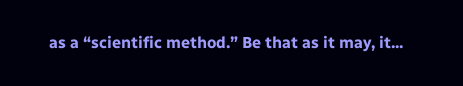as a “scientific method.” Be that as it may, it...